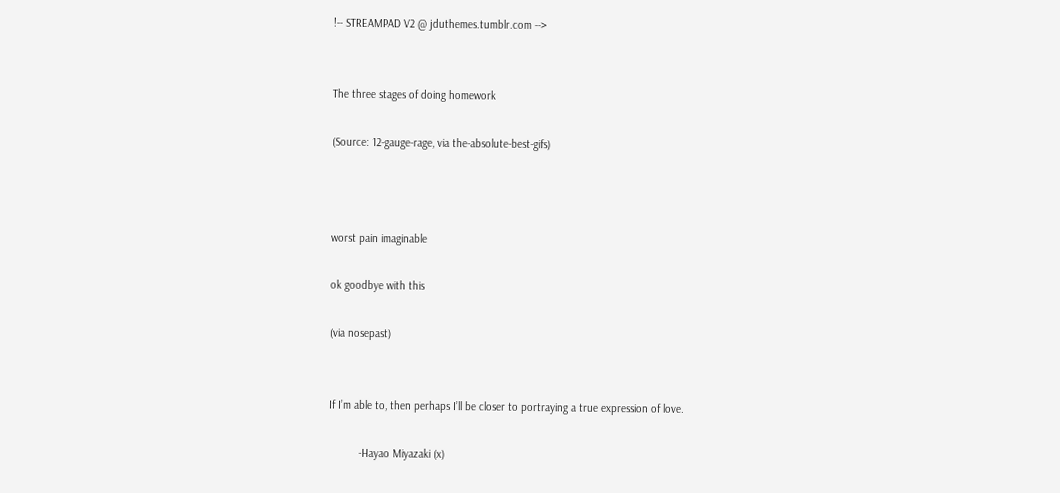!-- STREAMPAD V2 @ jduthemes.tumblr.com -->


The three stages of doing homework

(Source: 12-gauge-rage, via the-absolute-best-gifs)



worst pain imaginable

ok goodbye with this

(via nosepast)


If I’m able to, then perhaps I’ll be closer to portraying a true expression of love.

          -Hayao Miyazaki (x)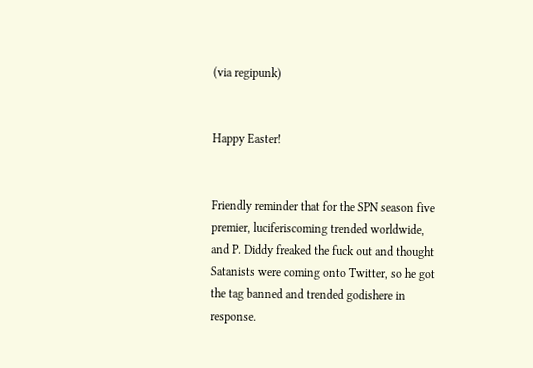(via regipunk)


Happy Easter!


Friendly reminder that for the SPN season five premier, luciferiscoming trended worldwide, and P. Diddy freaked the fuck out and thought Satanists were coming onto Twitter, so he got the tag banned and trended godishere in response.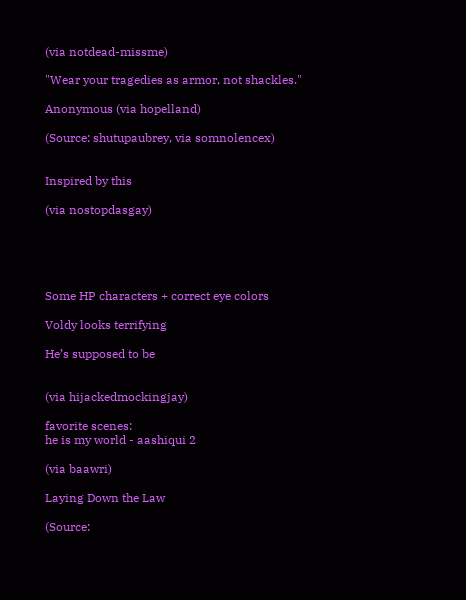(via notdead-missme)

"Wear your tragedies as armor, not shackles."

Anonymous (via hopelland)

(Source: shutupaubrey, via somnolencex)


Inspired by this

(via nostopdasgay)





Some HP characters + correct eye colors

Voldy looks terrifying

He’s supposed to be


(via hijackedmockingjay)

favorite scenes:
he is my world - aashiqui 2

(via baawri)

Laying Down the Law

(Source: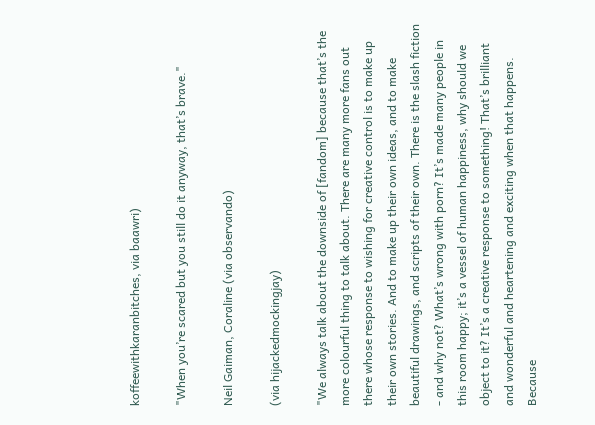koffeewithkaranbitches, via baawri)

"When you’re scared but you still do it anyway, that’s brave."

Neil Gaiman, Coraline (via observando)

(via hijackedmockingjay)

"We always talk about the downside of [fandom] because that’s the more colourful thing to talk about. There are many more fans out there whose response to wishing for creative control is to make up their own stories. And to make up their own ideas, and to make beautiful drawings, and scripts of their own. There is the slash fiction - and why not? What’s wrong with porn? It’s made many people in this room happy; it’s a vessel of human happiness, why should we object to it? It’s a creative response to something! That’s brilliant and wonderful and heartening and exciting when that happens. Because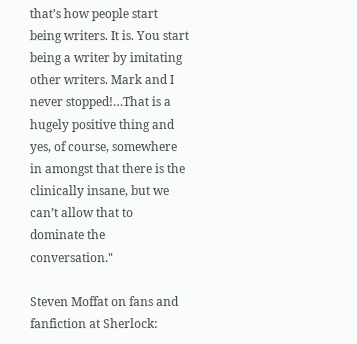that’s how people start being writers. It is. You start being a writer by imitating other writers. Mark and I never stopped!…That is a hugely positive thing and yes, of course, somewhere in amongst that there is the clinically insane, but we can’t allow that to dominate the conversation."

Steven Moffat on fans and fanfiction at Sherlock: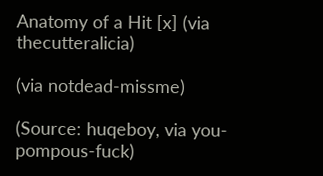Anatomy of a Hit [x] (via thecutteralicia)

(via notdead-missme)

(Source: huqeboy, via you-pompous-fuck)